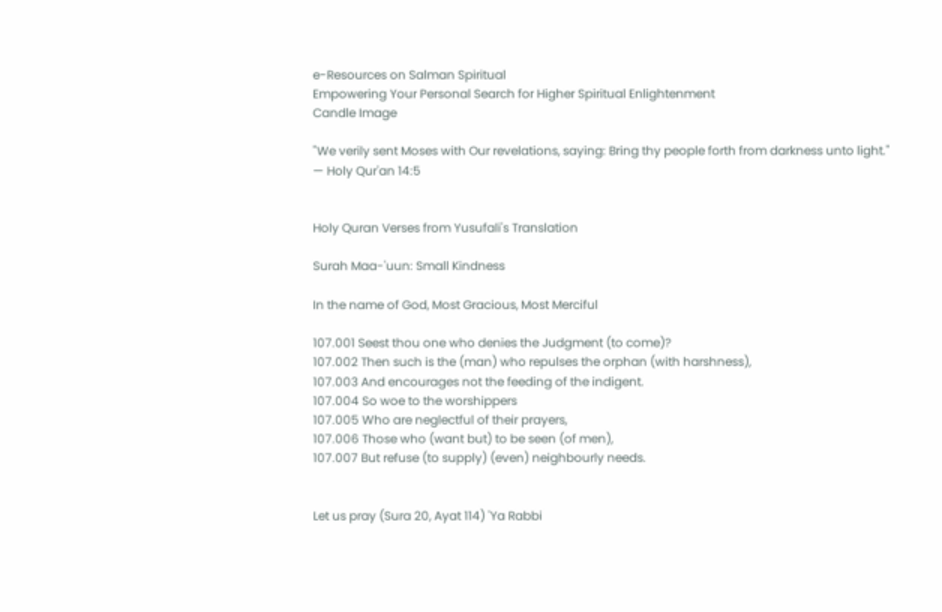e-Resources on Salman Spiritual
Empowering Your Personal Search for Higher Spiritual Enlightenment
Candle Image

"We verily sent Moses with Our revelations, saying: Bring thy people forth from darkness unto light." — Holy Qur'an 14:5


Holy Quran Verses from Yusufali's Translation

Surah Maa-'uun: Small Kindness

In the name of God, Most Gracious, Most Merciful

107.001 Seest thou one who denies the Judgment (to come)?
107.002 Then such is the (man) who repulses the orphan (with harshness),
107.003 And encourages not the feeding of the indigent.
107.004 So woe to the worshippers
107.005 Who are neglectful of their prayers,
107.006 Those who (want but) to be seen (of men),
107.007 But refuse (to supply) (even) neighbourly needs.


Let us pray (Sura 20, Ayat 114) 'Ya Rabbi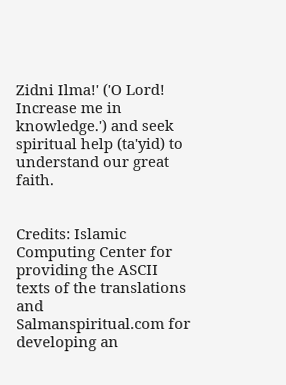Zidni Ilma!' ('O Lord! Increase me in knowledge.') and seek spiritual help (ta'yid) to understand our great faith.


Credits: Islamic Computing Center for providing the ASCII texts of the translations and Salmanspiritual.com for developing an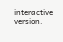interactive version.